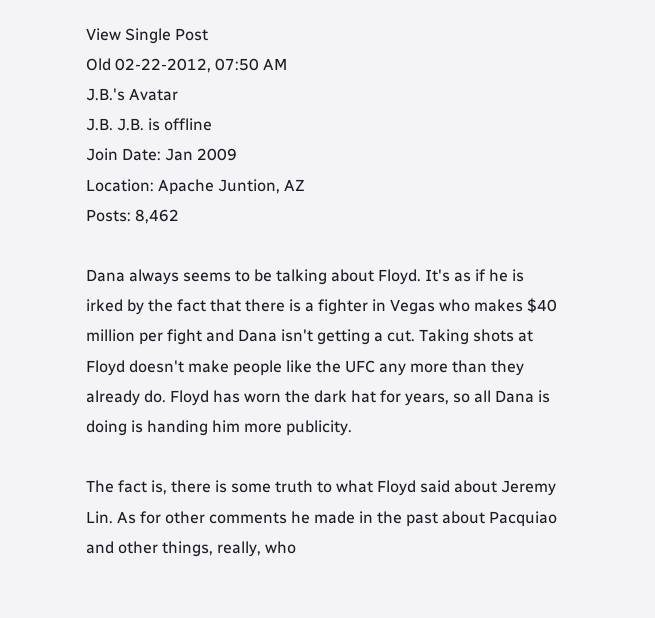View Single Post
Old 02-22-2012, 07:50 AM
J.B.'s Avatar
J.B. J.B. is offline
Join Date: Jan 2009
Location: Apache Juntion, AZ
Posts: 8,462

Dana always seems to be talking about Floyd. It's as if he is irked by the fact that there is a fighter in Vegas who makes $40 million per fight and Dana isn't getting a cut. Taking shots at Floyd doesn't make people like the UFC any more than they already do. Floyd has worn the dark hat for years, so all Dana is doing is handing him more publicity.

The fact is, there is some truth to what Floyd said about Jeremy Lin. As for other comments he made in the past about Pacquiao and other things, really, who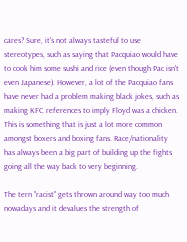cares? Sure, it's not always tasteful to use stereotypes, such as saying that Pacquiao would have to cook him some sushi and rice (even though Pac isn't even Japanese). However, a lot of the Pacquiao fans have never had a problem making black jokes, such as making KFC references to imply Floyd was a chicken. This is something that is just a lot more common amongst boxers and boxing fans. Race/nationality has always been a big part of building up the fights going all the way back to very beginning.

The tern "racist" gets thrown around way too much nowadays and it devalues the strength of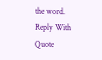the word.
Reply With Quote